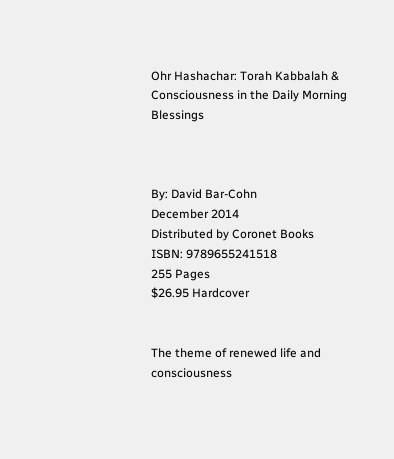Ohr Hashachar: Torah Kabbalah & Consciousness in the Daily Morning Blessings



By: David Bar-Cohn
December 2014
Distributed by Coronet Books
ISBN: 9789655241518
255 Pages
$26.95 Hardcover


The theme of renewed life and consciousness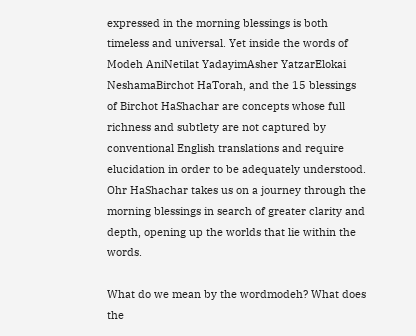expressed in the morning blessings is both timeless and universal. Yet inside the words of Modeh AniNetilat YadayimAsher YatzarElokai NeshamaBirchot HaTorah, and the 15 blessings of Birchot HaShachar are concepts whose full richness and subtlety are not captured by conventional English translations and require elucidation in order to be adequately understood. Ohr HaShachar takes us on a journey through the morning blessings in search of greater clarity and depth, opening up the worlds that lie within the words.

What do we mean by the wordmodeh? What does the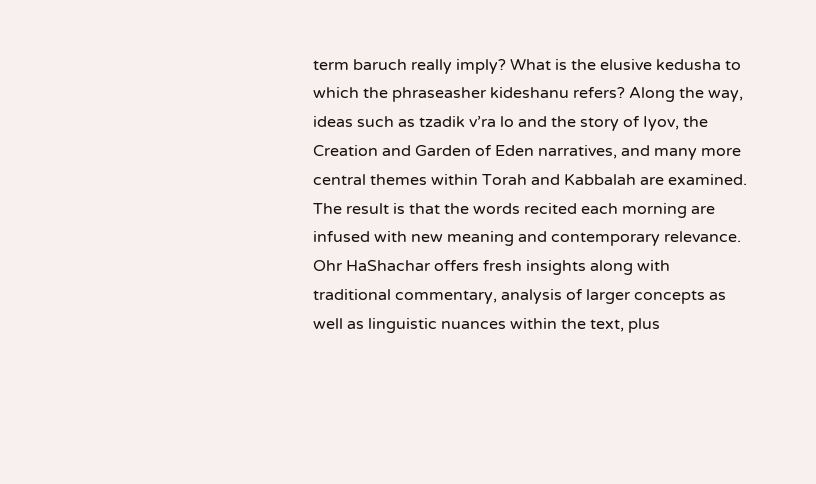term baruch really imply? What is the elusive kedusha to which the phraseasher kideshanu refers? Along the way, ideas such as tzadik v’ra lo and the story of Iyov, the Creation and Garden of Eden narratives, and many more central themes within Torah and Kabbalah are examined. The result is that the words recited each morning are infused with new meaning and contemporary relevance. Ohr HaShachar offers fresh insights along with traditional commentary, analysis of larger concepts as well as linguistic nuances within the text, plus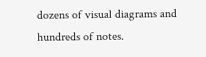dozens of visual diagrams and hundreds of notes.